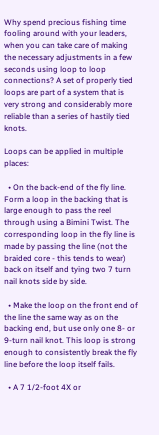Why spend precious fishing time fooling around with your leaders, when you can take care of making the necessary adjustments in a few seconds using loop to loop connections? A set of properly tied loops are part of a system that is very strong and considerably more reliable than a series of hastily tied knots.

Loops can be applied in multiple places:

  • On the back-end of the fly line. Form a loop in the backing that is large enough to pass the reel through using a Bimini Twist. The corresponding loop in the fly line is made by passing the line (not the braided core - this tends to wear) back on itself and tying two 7 turn nail knots side by side.

  • Make the loop on the front end of the line the same way as on the backing end, but use only one 8- or 9-turn nail knot. This loop is strong enough to consistently break the fly line before the loop itself fails.

  • A 7 1/2-foot 4X or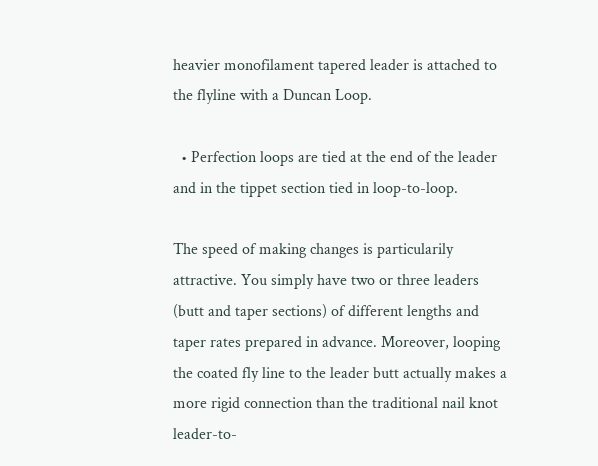heavier monofilament tapered leader is attached to the flyline with a Duncan Loop.

  • Perfection loops are tied at the end of the leader and in the tippet section tied in loop-to-loop.

The speed of making changes is particularily attractive. You simply have two or three leaders (butt and taper sections) of different lengths and taper rates prepared in advance. Moreover, looping the coated fly line to the leader butt actually makes a more rigid connection than the traditional nail knot leader-to-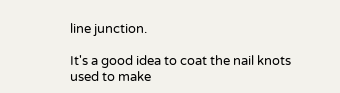line junction.

It's a good idea to coat the nail knots used to make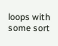loops with some sort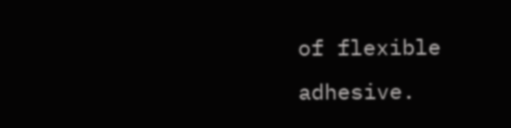of flexible adhesive.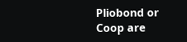Pliobond or Coop are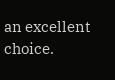an excellent choice.